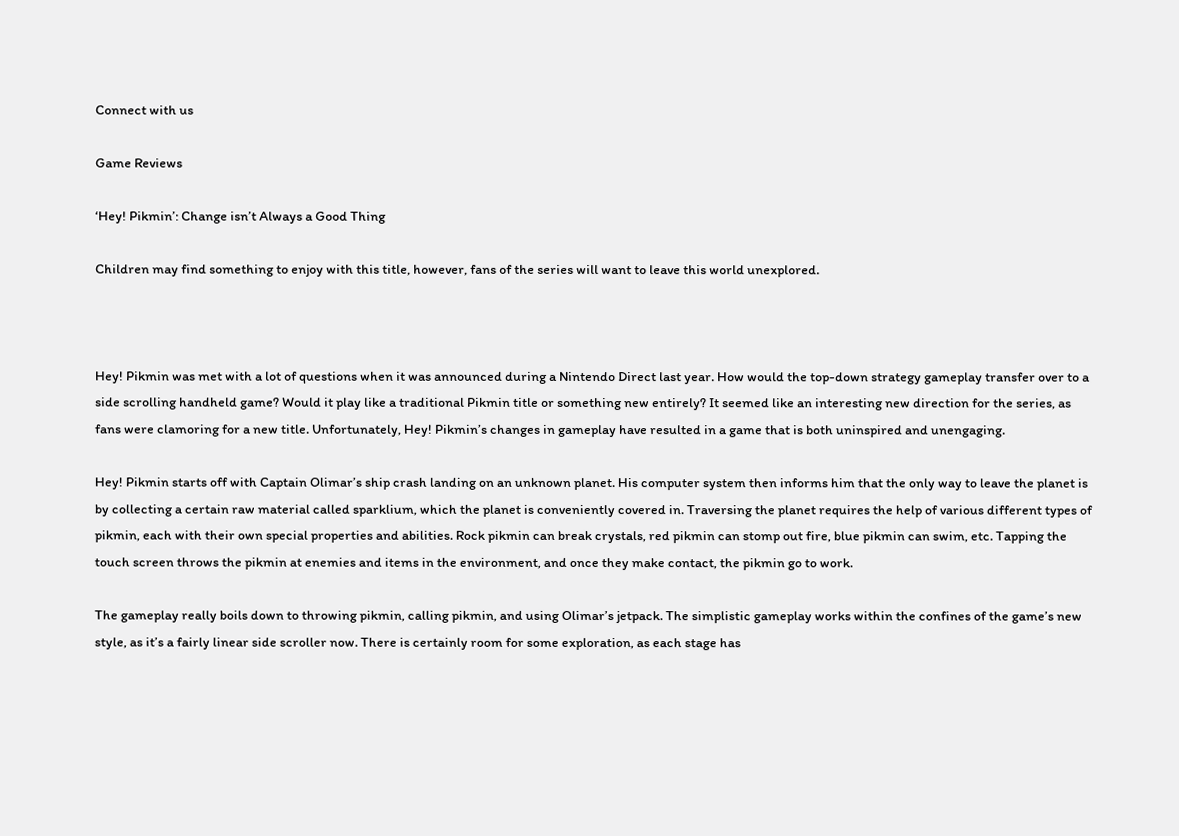Connect with us

Game Reviews

‘Hey! Pikmin’: Change isn’t Always a Good Thing

Children may find something to enjoy with this title, however, fans of the series will want to leave this world unexplored.



Hey! Pikmin was met with a lot of questions when it was announced during a Nintendo Direct last year. How would the top-down strategy gameplay transfer over to a side scrolling handheld game? Would it play like a traditional Pikmin title or something new entirely? It seemed like an interesting new direction for the series, as fans were clamoring for a new title. Unfortunately, Hey! Pikmin’s changes in gameplay have resulted in a game that is both uninspired and unengaging.

Hey! Pikmin starts off with Captain Olimar’s ship crash landing on an unknown planet. His computer system then informs him that the only way to leave the planet is by collecting a certain raw material called sparklium, which the planet is conveniently covered in. Traversing the planet requires the help of various different types of pikmin, each with their own special properties and abilities. Rock pikmin can break crystals, red pikmin can stomp out fire, blue pikmin can swim, etc. Tapping the touch screen throws the pikmin at enemies and items in the environment, and once they make contact, the pikmin go to work.

The gameplay really boils down to throwing pikmin, calling pikmin, and using Olimar’s jetpack. The simplistic gameplay works within the confines of the game’s new style, as it’s a fairly linear side scroller now. There is certainly room for some exploration, as each stage has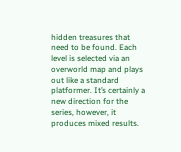hidden treasures that need to be found. Each level is selected via an overworld map and plays out like a standard platformer. It’s certainly a new direction for the series, however, it produces mixed results.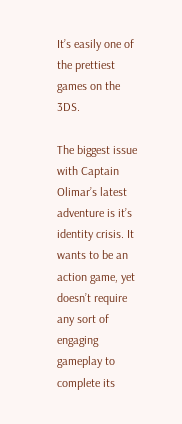It’s easily one of the prettiest games on the 3DS.

The biggest issue with Captain Olimar’s latest adventure is it’s identity crisis. It wants to be an action game, yet doesn’t require any sort of engaging gameplay to complete its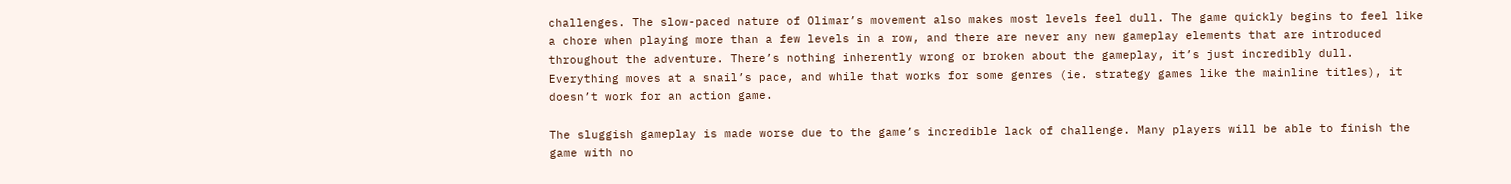challenges. The slow-paced nature of Olimar’s movement also makes most levels feel dull. The game quickly begins to feel like a chore when playing more than a few levels in a row, and there are never any new gameplay elements that are introduced throughout the adventure. There’s nothing inherently wrong or broken about the gameplay, it’s just incredibly dull. Everything moves at a snail’s pace, and while that works for some genres (ie. strategy games like the mainline titles), it doesn’t work for an action game.

The sluggish gameplay is made worse due to the game’s incredible lack of challenge. Many players will be able to finish the game with no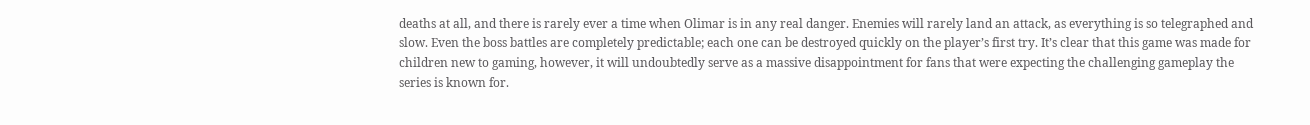deaths at all, and there is rarely ever a time when Olimar is in any real danger. Enemies will rarely land an attack, as everything is so telegraphed and slow. Even the boss battles are completely predictable; each one can be destroyed quickly on the player’s first try. It’s clear that this game was made for children new to gaming, however, it will undoubtedly serve as a massive disappointment for fans that were expecting the challenging gameplay the series is known for.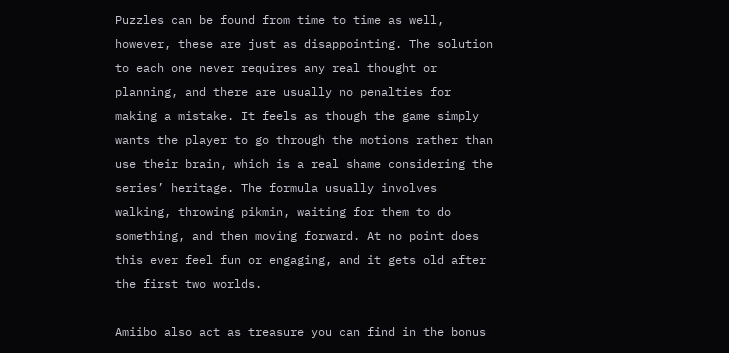Puzzles can be found from time to time as well, however, these are just as disappointing. The solution to each one never requires any real thought or planning, and there are usually no penalties for making a mistake. It feels as though the game simply wants the player to go through the motions rather than use their brain, which is a real shame considering the series’ heritage. The formula usually involves walking, throwing pikmin, waiting for them to do something, and then moving forward. At no point does this ever feel fun or engaging, and it gets old after the first two worlds.

Amiibo also act as treasure you can find in the bonus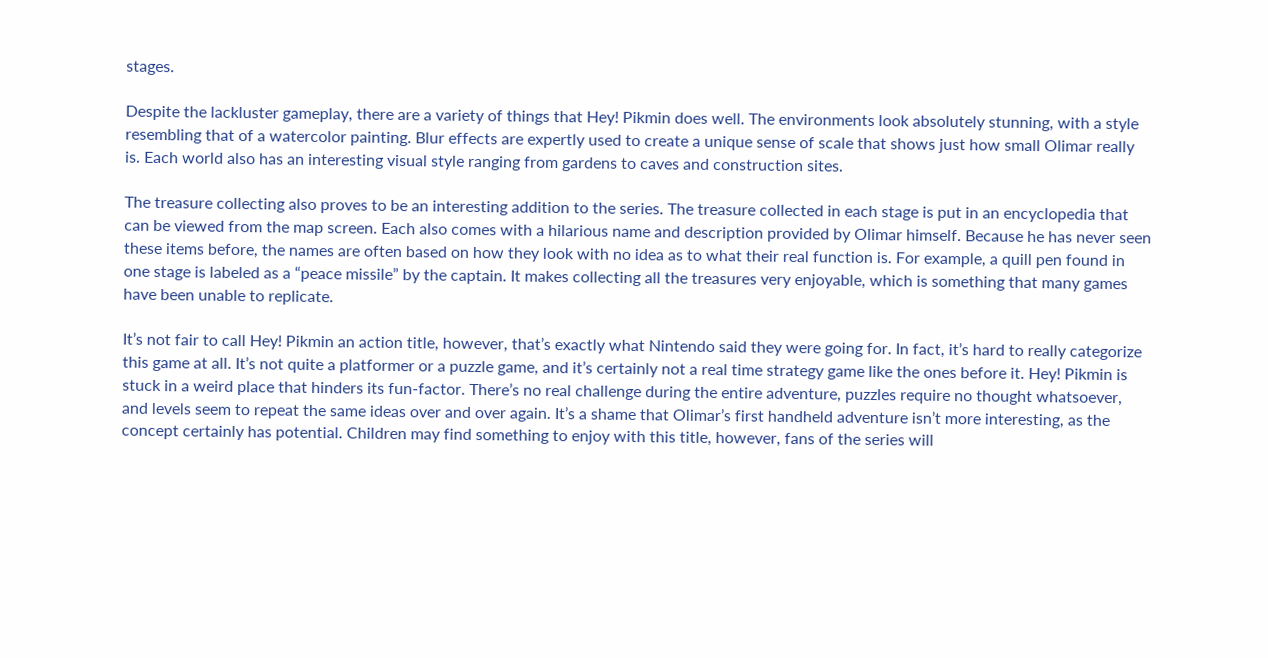stages.

Despite the lackluster gameplay, there are a variety of things that Hey! Pikmin does well. The environments look absolutely stunning, with a style resembling that of a watercolor painting. Blur effects are expertly used to create a unique sense of scale that shows just how small Olimar really is. Each world also has an interesting visual style ranging from gardens to caves and construction sites.

The treasure collecting also proves to be an interesting addition to the series. The treasure collected in each stage is put in an encyclopedia that can be viewed from the map screen. Each also comes with a hilarious name and description provided by Olimar himself. Because he has never seen these items before, the names are often based on how they look with no idea as to what their real function is. For example, a quill pen found in one stage is labeled as a “peace missile” by the captain. It makes collecting all the treasures very enjoyable, which is something that many games have been unable to replicate.

It’s not fair to call Hey! Pikmin an action title, however, that’s exactly what Nintendo said they were going for. In fact, it’s hard to really categorize this game at all. It’s not quite a platformer or a puzzle game, and it’s certainly not a real time strategy game like the ones before it. Hey! Pikmin is stuck in a weird place that hinders its fun-factor. There’s no real challenge during the entire adventure, puzzles require no thought whatsoever, and levels seem to repeat the same ideas over and over again. It’s a shame that Olimar’s first handheld adventure isn’t more interesting, as the concept certainly has potential. Children may find something to enjoy with this title, however, fans of the series will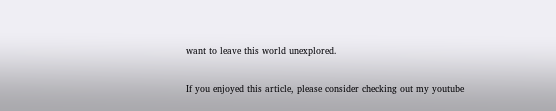want to leave this world unexplored.

If you enjoyed this article, please consider checking out my youtube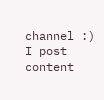channel :) I post content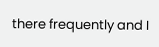there frequently and I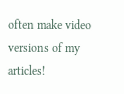often make video versions of my articles!